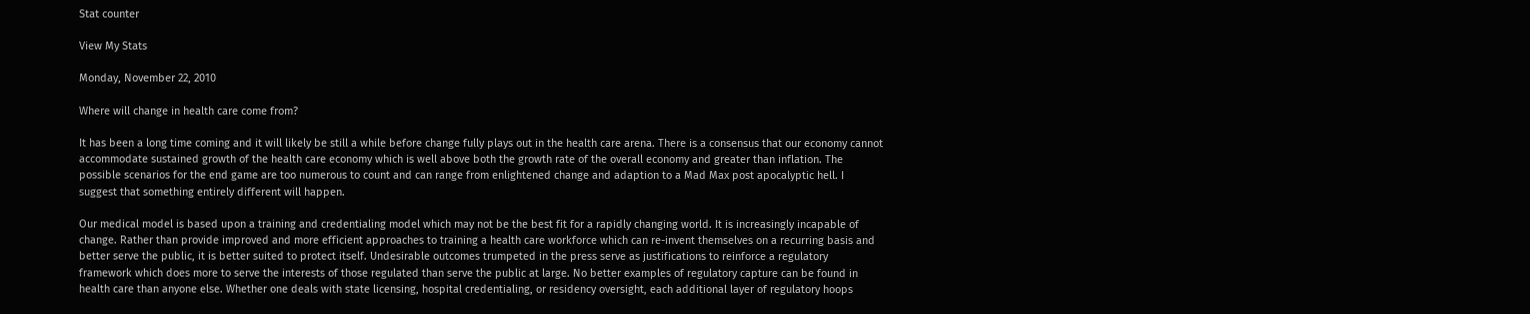Stat counter

View My Stats

Monday, November 22, 2010

Where will change in health care come from?

It has been a long time coming and it will likely be still a while before change fully plays out in the health care arena. There is a consensus that our economy cannot accommodate sustained growth of the health care economy which is well above both the growth rate of the overall economy and greater than inflation. The possible scenarios for the end game are too numerous to count and can range from enlightened change and adaption to a Mad Max post apocalyptic hell. I suggest that something entirely different will happen.

Our medical model is based upon a training and credentialing model which may not be the best fit for a rapidly changing world. It is increasingly incapable of change. Rather than provide improved and more efficient approaches to training a health care workforce which can re-invent themselves on a recurring basis and better serve the public, it is better suited to protect itself. Undesirable outcomes trumpeted in the press serve as justifications to reinforce a regulatory framework which does more to serve the interests of those regulated than serve the public at large. No better examples of regulatory capture can be found in health care than anyone else. Whether one deals with state licensing, hospital credentialing, or residency oversight, each additional layer of regulatory hoops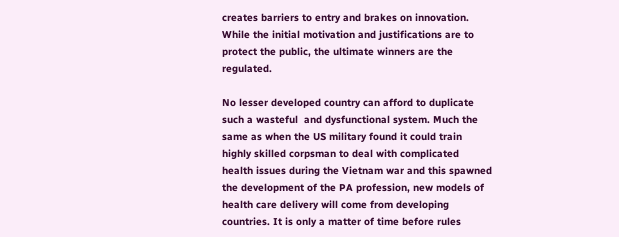creates barriers to entry and brakes on innovation. While the initial motivation and justifications are to protect the public, the ultimate winners are the regulated.

No lesser developed country can afford to duplicate such a wasteful  and dysfunctional system. Much the same as when the US military found it could train highly skilled corpsman to deal with complicated health issues during the Vietnam war and this spawned the development of the PA profession, new models of health care delivery will come from developing countries. It is only a matter of time before rules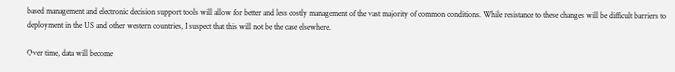based management and electronic decision support tools will allow for better and less costly management of the vast majority of common conditions. While resistance to these changes will be difficult barriers to deployment in the US and other western countries, I suspect that this will not be the case elsewhere.

Over time, data will become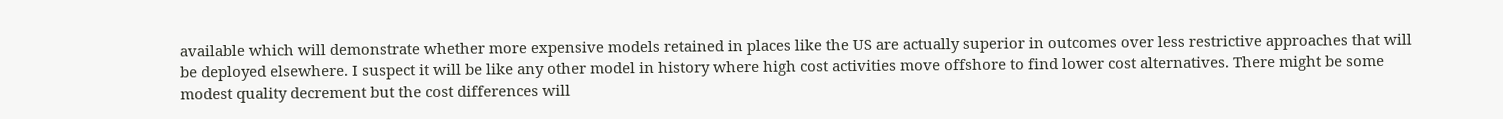available which will demonstrate whether more expensive models retained in places like the US are actually superior in outcomes over less restrictive approaches that will be deployed elsewhere. I suspect it will be like any other model in history where high cost activities move offshore to find lower cost alternatives. There might be some modest quality decrement but the cost differences will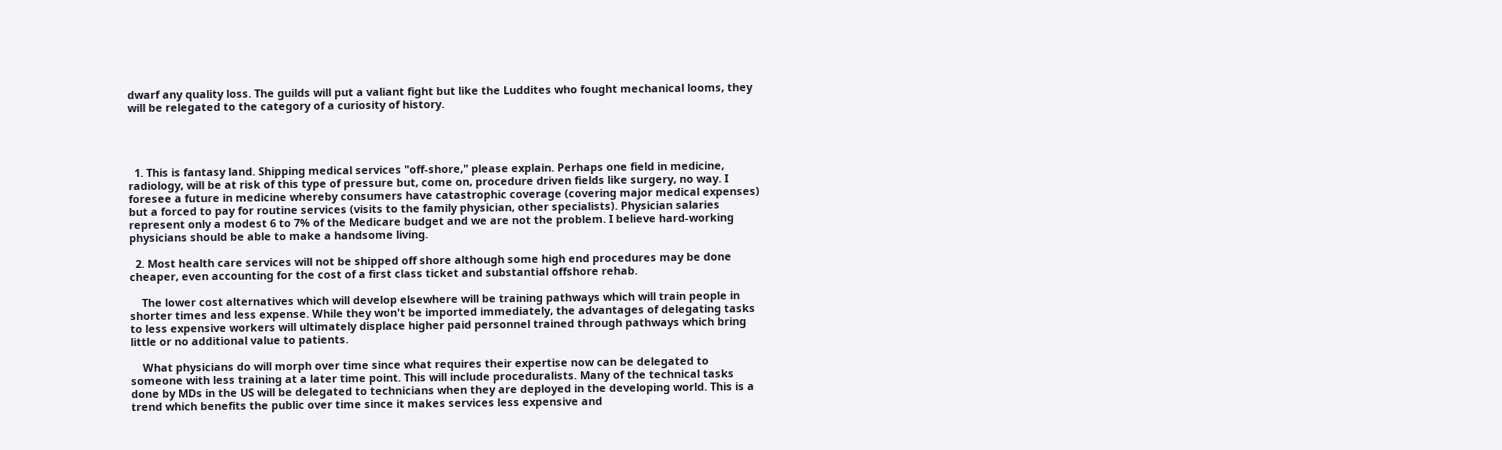dwarf any quality loss. The guilds will put a valiant fight but like the Luddites who fought mechanical looms, they will be relegated to the category of a curiosity of history.




  1. This is fantasy land. Shipping medical services "off-shore," please explain. Perhaps one field in medicine, radiology, will be at risk of this type of pressure but, come on, procedure driven fields like surgery, no way. I foresee a future in medicine whereby consumers have catastrophic coverage (covering major medical expenses) but a forced to pay for routine services (visits to the family physician, other specialists). Physician salaries represent only a modest 6 to 7% of the Medicare budget and we are not the problem. I believe hard-working physicians should be able to make a handsome living.

  2. Most health care services will not be shipped off shore although some high end procedures may be done cheaper, even accounting for the cost of a first class ticket and substantial offshore rehab.

    The lower cost alternatives which will develop elsewhere will be training pathways which will train people in shorter times and less expense. While they won't be imported immediately, the advantages of delegating tasks to less expensive workers will ultimately displace higher paid personnel trained through pathways which bring little or no additional value to patients.

    What physicians do will morph over time since what requires their expertise now can be delegated to someone with less training at a later time point. This will include proceduralists. Many of the technical tasks done by MDs in the US will be delegated to technicians when they are deployed in the developing world. This is a trend which benefits the public over time since it makes services less expensive and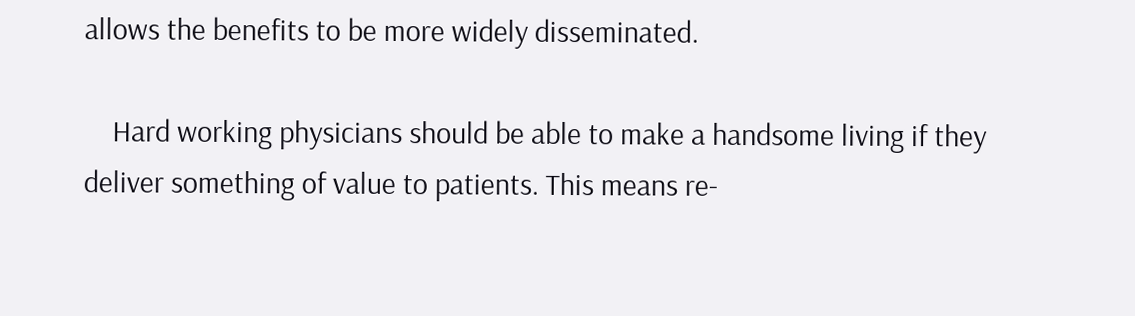allows the benefits to be more widely disseminated.

    Hard working physicians should be able to make a handsome living if they deliver something of value to patients. This means re-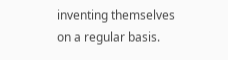inventing themselves on a regular basis.